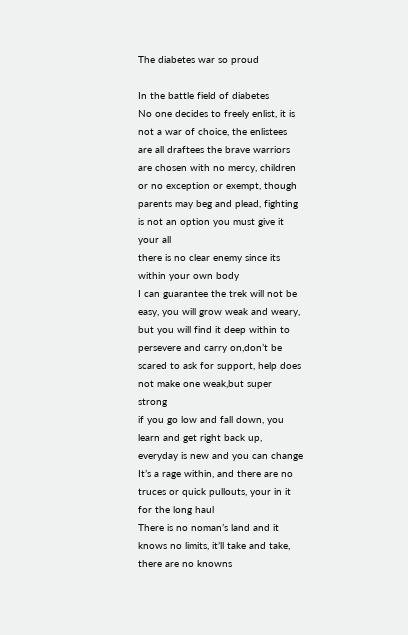The diabetes war so proud

In the battle field of diabetes
No one decides to freely enlist, it is not a war of choice, the enlistees are all draftees the brave warriors are chosen with no mercy, children or no exception or exempt, though parents may beg and plead, fighting is not an option you must give it your all
there is no clear enemy since its within your own body
I can guarantee the trek will not be easy, you will grow weak and weary, but you will find it deep within to persevere and carry on,don’t be scared to ask for support, help does not make one weak,but super strong
if you go low and fall down, you learn and get right back up, everyday is new and you can change
It’s a rage within, and there are no truces or quick pullouts, your in it for the long haul
There is no noman’s land and it knows no limits, it’ll take and take, there are no knowns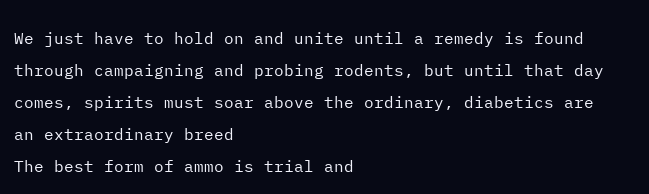We just have to hold on and unite until a remedy is found through campaigning and probing rodents, but until that day comes, spirits must soar above the ordinary, diabetics are an extraordinary breed
The best form of ammo is trial and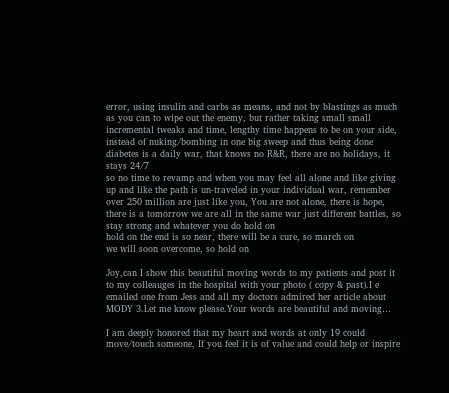error, using insulin and carbs as means, and not by blastings as much as you can to wipe out the enemy, but rather taking small small incremental tweaks and time, lengthy time happens to be on your side, instead of nuking/bombing in one big sweep and thus being done
diabetes is a daily war, that knows no R&R, there are no holidays, it stays 24/7
so no time to revamp and when you may feel all alone and like giving up and like the path is un-traveled in your individual war, remember over 250 million are just like you, You are not alone, there is hope, there is a tomorrow we are all in the same war just different battles, so stay strong and whatever you do hold on
hold on the end is so near, there will be a cure, so march on
we will soon overcome, so hold on

Joy,can I show this beautiful moving words to my patients and post it to my colleauges in the hospital with your photo ( copy & past).I e emailed one from Jess and all my doctors admired her article about MODY 3.Let me know please.Your words are beautiful and moving…

I am deeply honored that my heart and words at only 19 could move/touch someone, If you feel it is of value and could help or inspire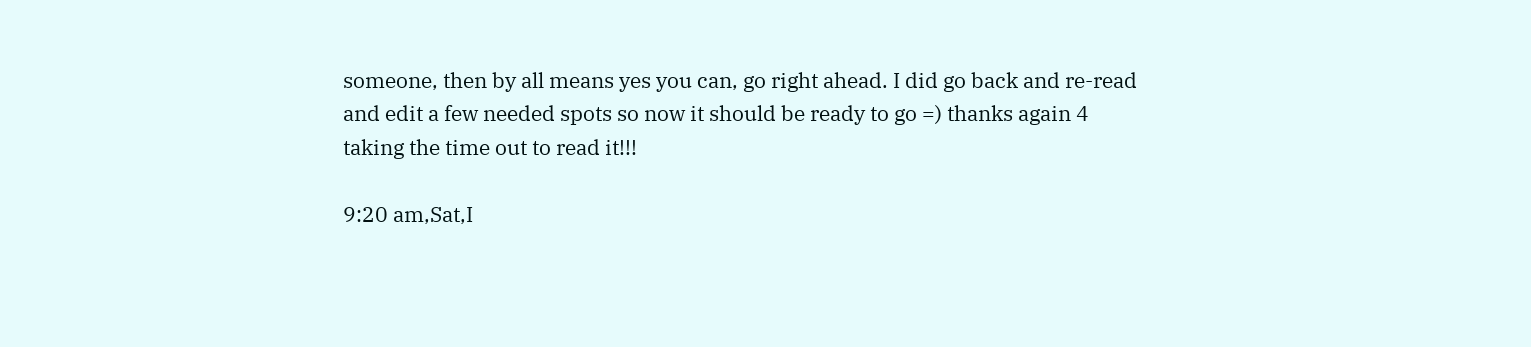someone, then by all means yes you can, go right ahead. I did go back and re-read and edit a few needed spots so now it should be ready to go =) thanks again 4 taking the time out to read it!!!

9:20 am,Sat,I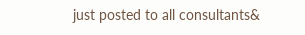just posted to all consultants&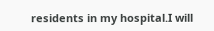residents in my hospital.I will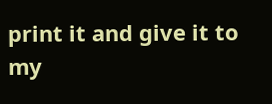print it and give it to my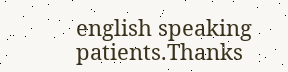english speaking patients.Thanks